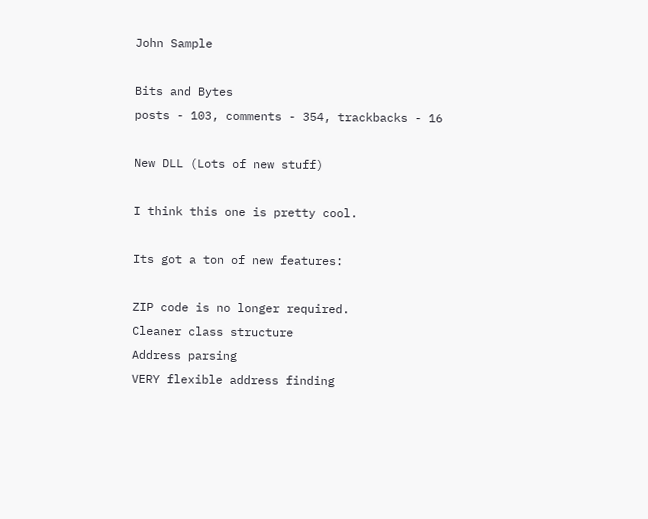John Sample

Bits and Bytes
posts - 103, comments - 354, trackbacks - 16

New DLL (Lots of new stuff)

I think this one is pretty cool.

Its got a ton of new features:

ZIP code is no longer required.
Cleaner class structure
Address parsing
VERY flexible address finding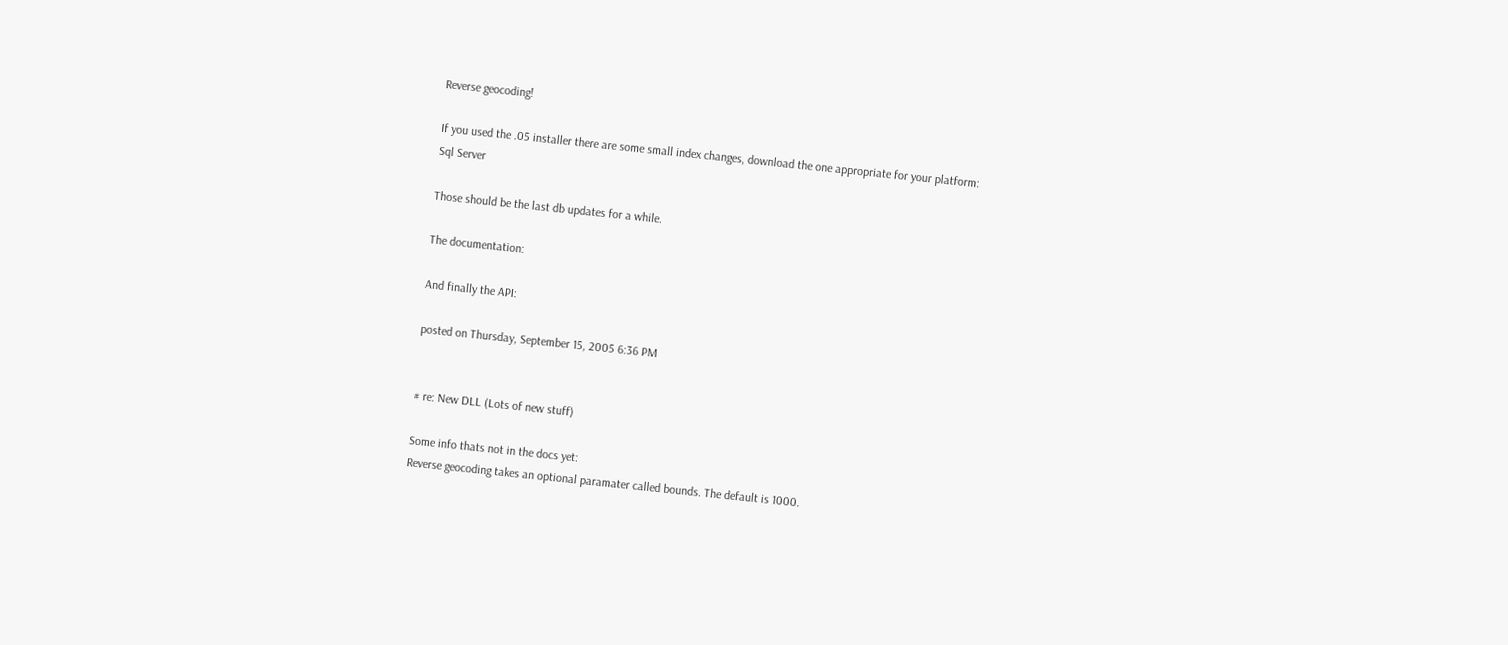Reverse geocoding!

If you used the .05 installer there are some small index changes, download the one appropriate for your platform:
Sql Server

Those should be the last db updates for a while.

The documentation:

And finally the API:

posted on Thursday, September 15, 2005 6:36 PM


# re: New DLL (Lots of new stuff)

Some info thats not in the docs yet:
Reverse geocoding takes an optional paramater called bounds. The default is 1000.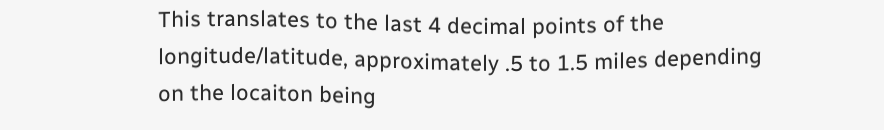This translates to the last 4 decimal points of the longitude/latitude, approximately .5 to 1.5 miles depending on the locaiton being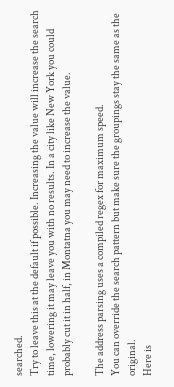searched.
Try to leave this at the default if possible. Increasing the value will increase the search time, lowering it may leave you with no results. In a city like New York you could probably cut it in half, in Montatna you may need to increase the value.

The address parsing uses a compiled regex for maximum speed.
You can override the search pattern but make sure the groupings stay the same as the original.
Here is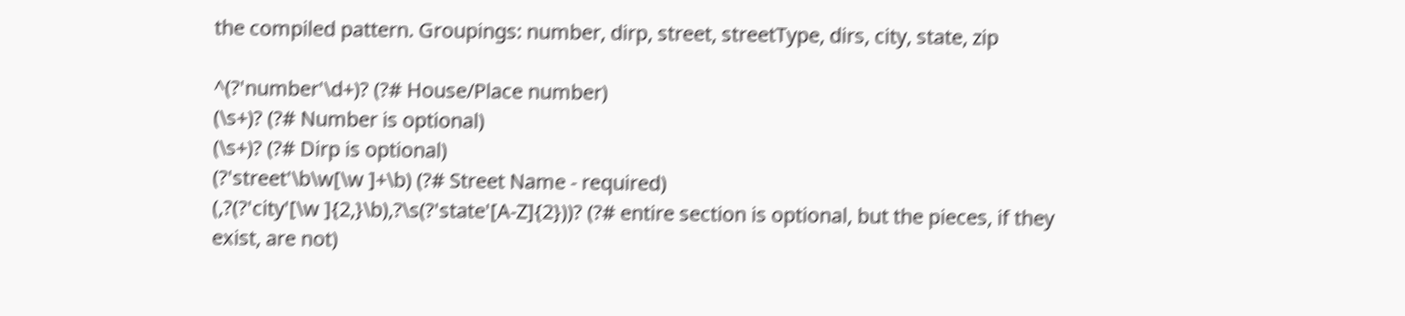the compiled pattern. Groupings: number, dirp, street, streetType, dirs, city, state, zip

^(?'number'\d+)? (?# House/Place number)
(\s+)? (?# Number is optional)
(\s+)? (?# Dirp is optional)
(?'street'\b\w[\w ]+\b) (?# Street Name - required)
(,?(?'city'[\w ]{2,}\b),?\s(?'state'[A-Z]{2}))? (?# entire section is optional, but the pieces, if they exist, are not)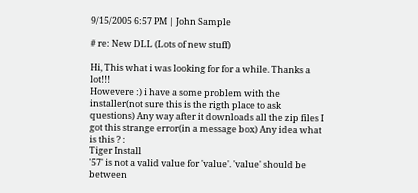9/15/2005 6:57 PM | John Sample

# re: New DLL (Lots of new stuff)

Hi, This what i was looking for for a while. Thanks a lot!!!
Howevere :) i have a some problem with the installer(not sure this is the rigth place to ask questions) Any way after it downloads all the zip files I got this strange error(in a message box) Any idea what is this ? :
Tiger Install
'57' is not a valid value for 'value'. 'value' should be between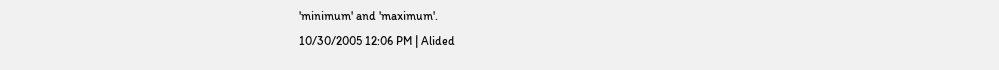'minimum' and 'maximum'.
10/30/2005 12:06 PM | Alided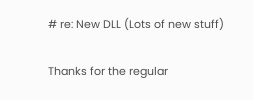# re: New DLL (Lots of new stuff)

Thanks for the regular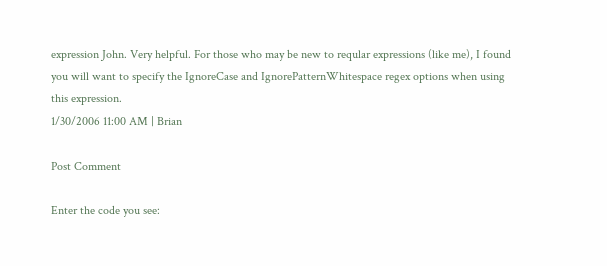expression John. Very helpful. For those who may be new to reqular expressions (like me), I found you will want to specify the IgnoreCase and IgnorePatternWhitespace regex options when using this expression.
1/30/2006 11:00 AM | Brian

Post Comment

Enter the code you see: